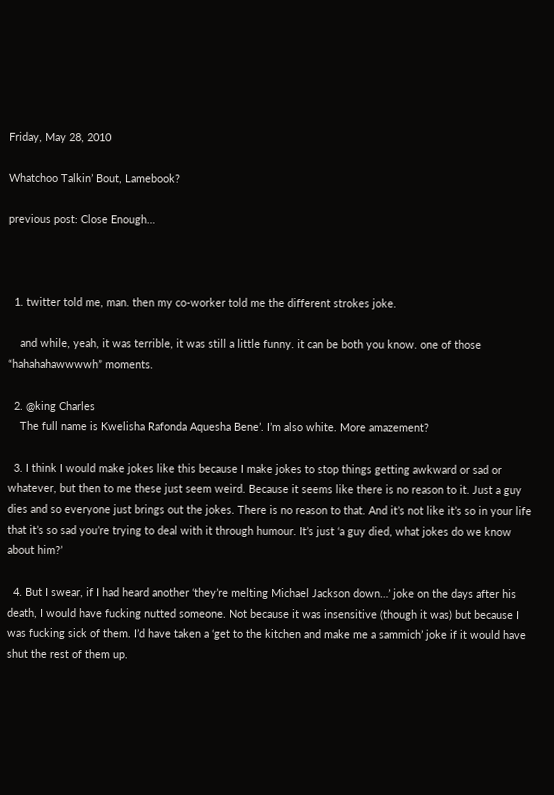Friday, May 28, 2010

Whatchoo Talkin’ Bout, Lamebook?

previous post: Close Enough…



  1. twitter told me, man. then my co-worker told me the different strokes joke.

    and while, yeah, it was terrible, it was still a little funny. it can be both you know. one of those “hahahahawwwwh” moments.

  2. @king Charles
    The full name is Kwelisha Rafonda Aquesha Bene’. I’m also white. More amazement?

  3. I think I would make jokes like this because I make jokes to stop things getting awkward or sad or whatever, but then to me these just seem weird. Because it seems like there is no reason to it. Just a guy dies and so everyone just brings out the jokes. There is no reason to that. And it’s not like it’s so in your life that it’s so sad you’re trying to deal with it through humour. It’s just ‘a guy died, what jokes do we know about him?’

  4. But I swear, if I had heard another ‘they’re melting Michael Jackson down…’ joke on the days after his death, I would have fucking nutted someone. Not because it was insensitive (though it was) but because I was fucking sick of them. I’d have taken a ‘get to the kitchen and make me a sammich’ joke if it would have shut the rest of them up.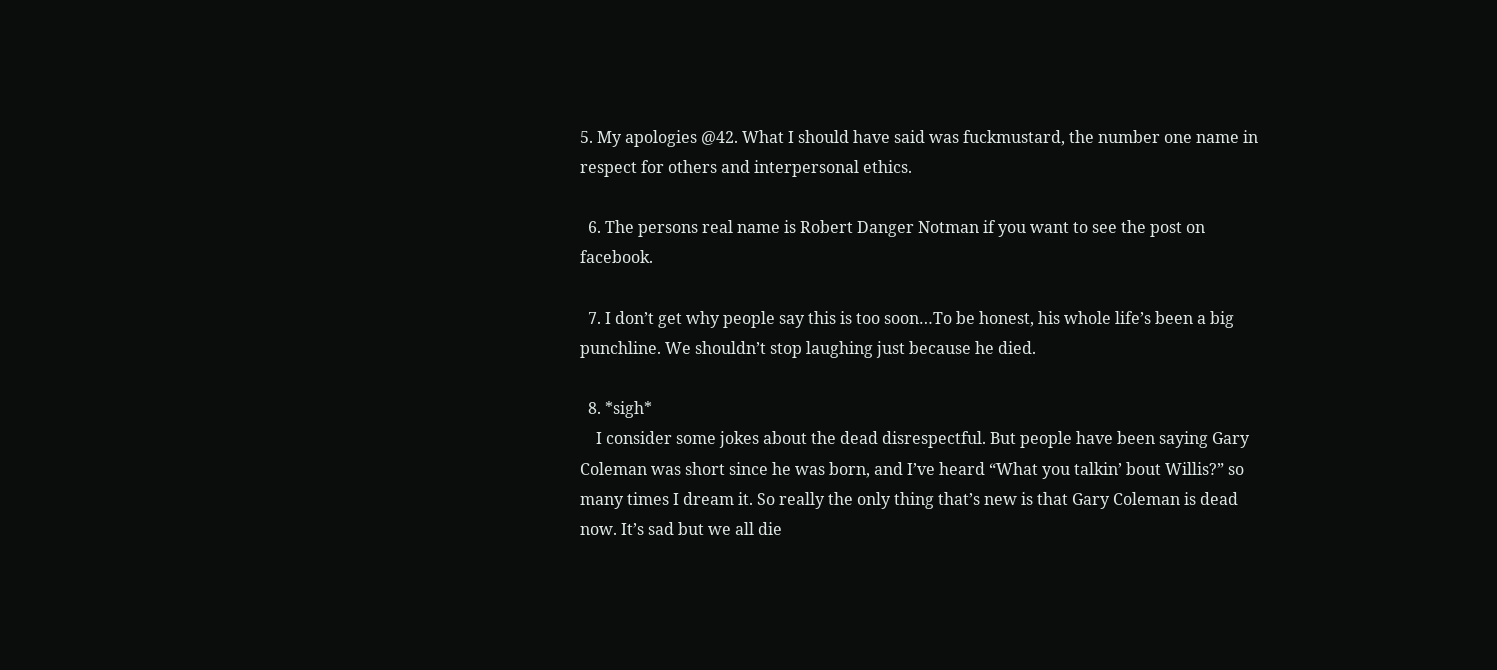5. My apologies @42. What I should have said was fuckmustard, the number one name in respect for others and interpersonal ethics.

  6. The persons real name is Robert Danger Notman if you want to see the post on facebook.

  7. I don’t get why people say this is too soon…To be honest, his whole life’s been a big punchline. We shouldn’t stop laughing just because he died.

  8. *sigh*
    I consider some jokes about the dead disrespectful. But people have been saying Gary Coleman was short since he was born, and I’ve heard “What you talkin’ bout Willis?” so many times I dream it. So really the only thing that’s new is that Gary Coleman is dead now. It’s sad but we all die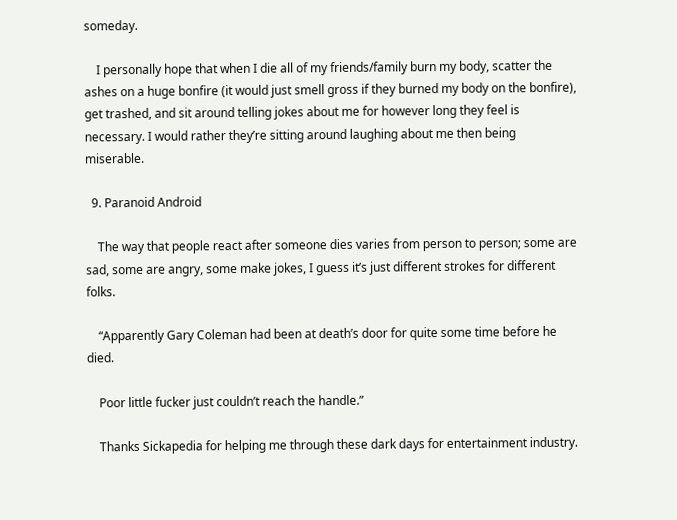someday.

    I personally hope that when I die all of my friends/family burn my body, scatter the ashes on a huge bonfire (it would just smell gross if they burned my body on the bonfire), get trashed, and sit around telling jokes about me for however long they feel is necessary. I would rather they’re sitting around laughing about me then being miserable.

  9. Paranoid Android

    The way that people react after someone dies varies from person to person; some are sad, some are angry, some make jokes, I guess it’s just different strokes for different folks.

    “Apparently Gary Coleman had been at death’s door for quite some time before he died.

    Poor little fucker just couldn’t reach the handle.”

    Thanks Sickapedia for helping me through these dark days for entertainment industry.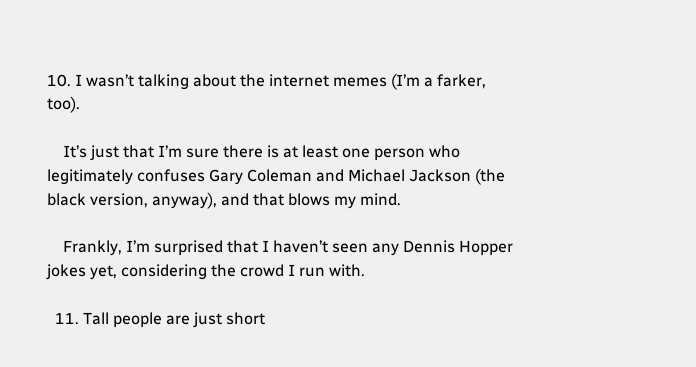10. I wasn’t talking about the internet memes (I’m a farker, too).

    It’s just that I’m sure there is at least one person who legitimately confuses Gary Coleman and Michael Jackson (the black version, anyway), and that blows my mind.

    Frankly, I’m surprised that I haven’t seen any Dennis Hopper jokes yet, considering the crowd I run with.

  11. Tall people are just short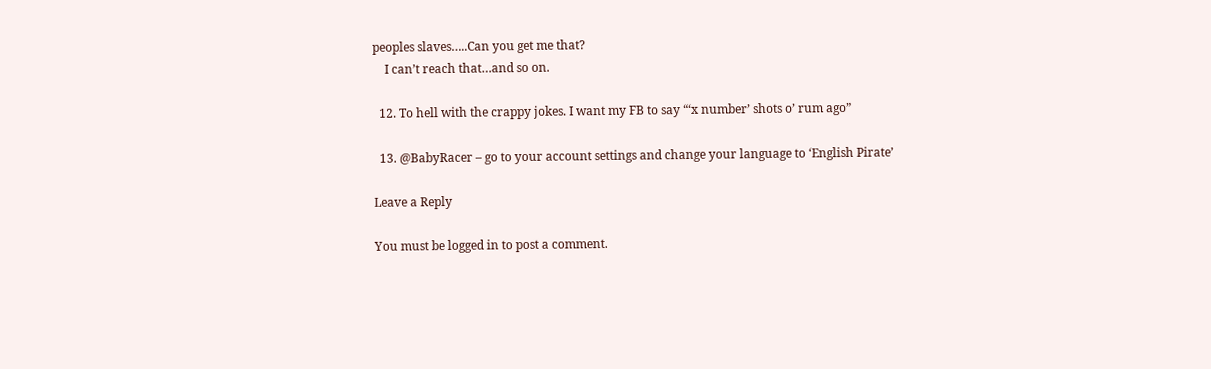peoples slaves…..Can you get me that?
    I can’t reach that…and so on.

  12. To hell with the crappy jokes. I want my FB to say “‘x number’ shots o’ rum ago”

  13. @BabyRacer – go to your account settings and change your language to ‘English Pirate’

Leave a Reply

You must be logged in to post a comment.